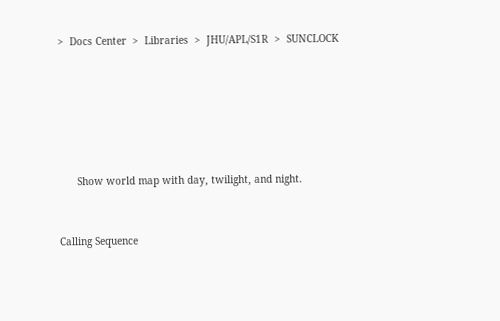>  Docs Center  >  Libraries  >  JHU/APL/S1R  >  SUNCLOCK






      Show world map with day, twilight, and night.


Calling Sequence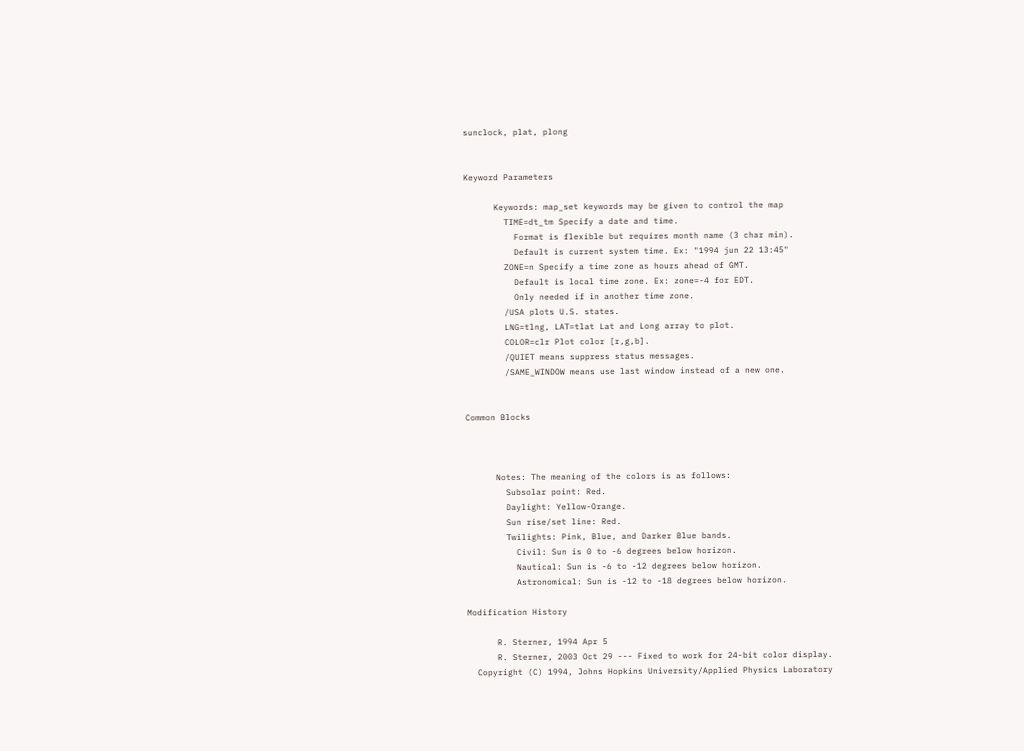sunclock, plat, plong


Keyword Parameters

      Keywords: map_set keywords may be given to control the map
        TIME=dt_tm Specify a date and time.
          Format is flexible but requires month name (3 char min).
          Default is current system time. Ex: "1994 jun 22 13:45"
        ZONE=n Specify a time zone as hours ahead of GMT.
          Default is local time zone. Ex: zone=-4 for EDT.
          Only needed if in another time zone.
        /USA plots U.S. states.
        LNG=tlng, LAT=tlat Lat and Long array to plot.
        COLOR=clr Plot color [r,g,b].
        /QUIET means suppress status messages.
        /SAME_WINDOW means use last window instead of a new one.


Common Blocks



      Notes: The meaning of the colors is as follows:
        Subsolar point: Red.
        Daylight: Yellow-Orange.
        Sun rise/set line: Red.
        Twilights: Pink, Blue, and Darker Blue bands.
          Civil: Sun is 0 to -6 degrees below horizon.
          Nautical: Sun is -6 to -12 degrees below horizon.
          Astronomical: Sun is -12 to -18 degrees below horizon.

Modification History

      R. Sterner, 1994 Apr 5
      R. Sterner, 2003 Oct 29 --- Fixed to work for 24-bit color display.
  Copyright (C) 1994, Johns Hopkins University/Applied Physics Laboratory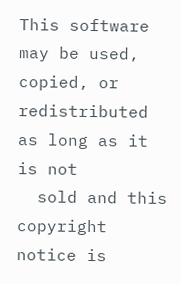This software may be used, copied, or redistributed as long as it is not
  sold and this copyright notice is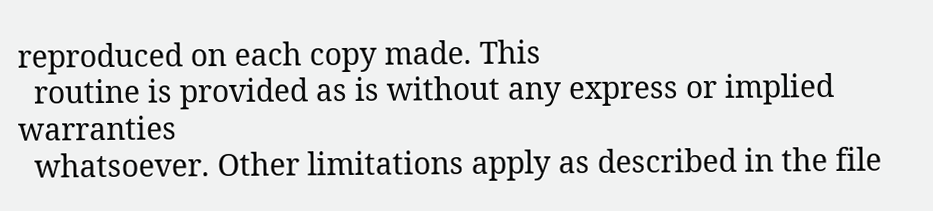reproduced on each copy made. This
  routine is provided as is without any express or implied warranties
  whatsoever. Other limitations apply as described in the file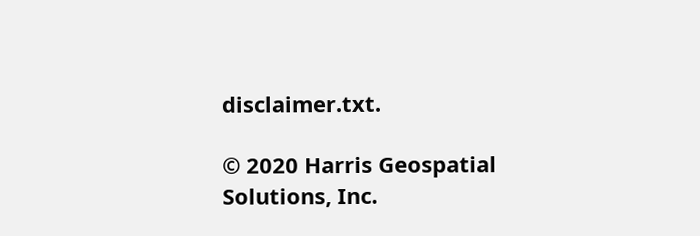disclaimer.txt.

© 2020 Harris Geospatial Solutions, Inc.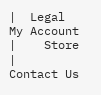|  Legal
My Account    |    Store    |    Contact Us